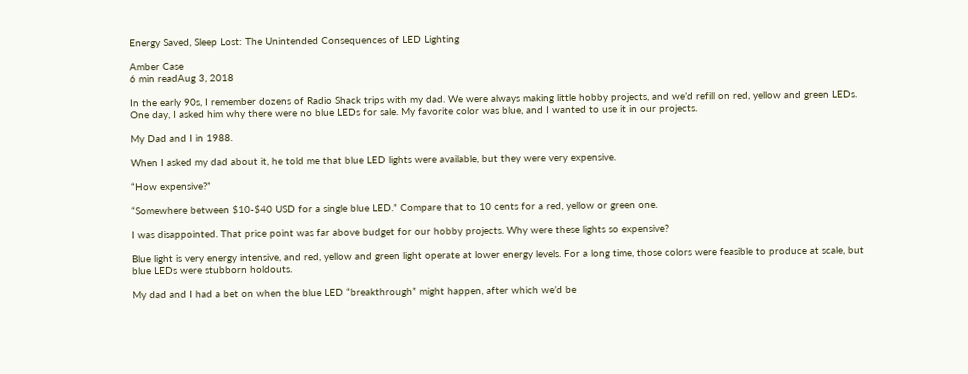Energy Saved, Sleep Lost: The Unintended Consequences of LED Lighting

Amber Case
6 min readAug 3, 2018

In the early 90s, I remember dozens of Radio Shack trips with my dad. We were always making little hobby projects, and we’d refill on red, yellow and green LEDs. One day, I asked him why there were no blue LEDs for sale. My favorite color was blue, and I wanted to use it in our projects.

My Dad and I in 1988.

When I asked my dad about it, he told me that blue LED lights were available, but they were very expensive.

“How expensive?”

“Somewhere between $10-$40 USD for a single blue LED.” Compare that to 10 cents for a red, yellow or green one.

I was disappointed. That price point was far above budget for our hobby projects. Why were these lights so expensive?

Blue light is very energy intensive, and red, yellow and green light operate at lower energy levels. For a long time, those colors were feasible to produce at scale, but blue LEDs were stubborn holdouts.

My dad and I had a bet on when the blue LED “breakthrough” might happen, after which we’d be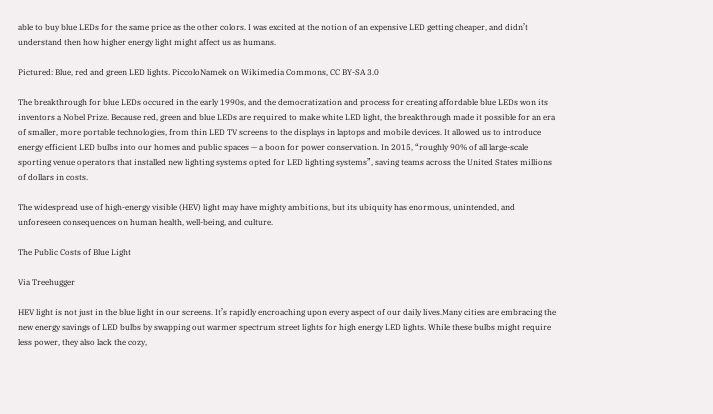able to buy blue LEDs for the same price as the other colors. I was excited at the notion of an expensive LED getting cheaper, and didn’t understand then how higher energy light might affect us as humans.

Pictured: Blue, red and green LED lights. PiccoloNamek on Wikimedia Commons, CC BY-SA 3.0

The breakthrough for blue LEDs occured in the early 1990s, and the democratization and process for creating affordable blue LEDs won its inventors a Nobel Prize. Because red, green and blue LEDs are required to make white LED light, the breakthrough made it possible for an era of smaller, more portable technologies, from thin LED TV screens to the displays in laptops and mobile devices. It allowed us to introduce energy efficient LED bulbs into our homes and public spaces — a boon for power conservation. In 2015, “roughly 90% of all large-scale sporting venue operators that installed new lighting systems opted for LED lighting systems”, saving teams across the United States millions of dollars in costs.

The widespread use of high-energy visible (HEV) light may have mighty ambitions, but its ubiquity has enormous, unintended, and unforeseen consequences on human health, well-being, and culture.

The Public Costs of Blue Light

Via Treehugger

HEV light is not just in the blue light in our screens. It’s rapidly encroaching upon every aspect of our daily lives.Many cities are embracing the new energy savings of LED bulbs by swapping out warmer spectrum street lights for high energy LED lights. While these bulbs might require less power, they also lack the cozy,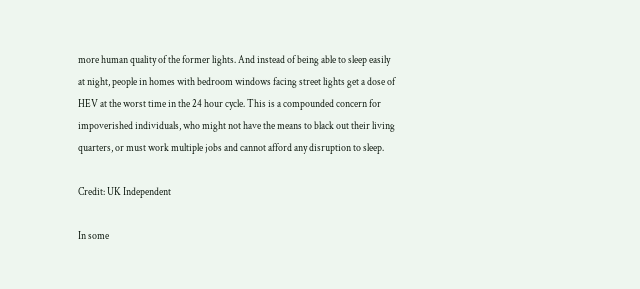more human quality of the former lights. And instead of being able to sleep easily at night, people in homes with bedroom windows facing street lights get a dose of HEV at the worst time in the 24 hour cycle. This is a compounded concern for impoverished individuals, who might not have the means to black out their living quarters, or must work multiple jobs and cannot afford any disruption to sleep.

Credit: UK Independent

In some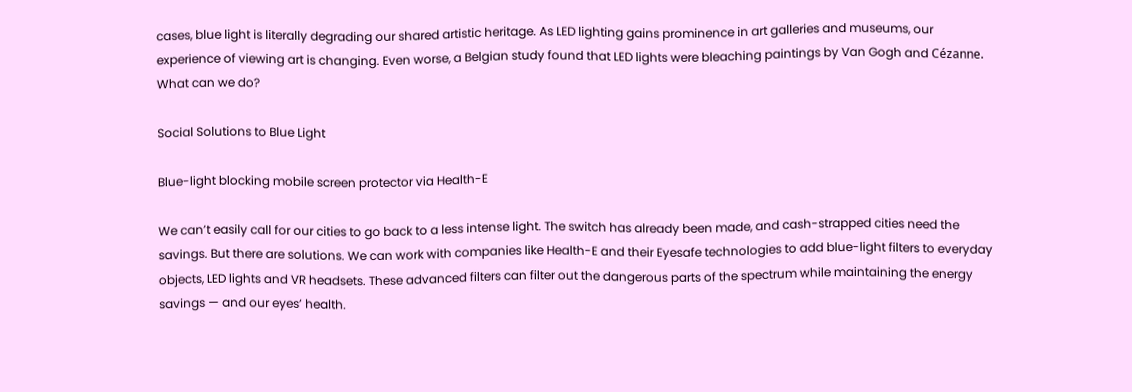cases, blue light is literally degrading our shared artistic heritage. As LED lighting gains prominence in art galleries and museums, our experience of viewing art is changing. Even worse, a Belgian study found that LED lights were bleaching paintings by Van Gogh and Cézanne. What can we do?

Social Solutions to Blue Light

Blue-light blocking mobile screen protector via Health-E

We can’t easily call for our cities to go back to a less intense light. The switch has already been made, and cash-strapped cities need the savings. But there are solutions. We can work with companies like Health-E and their Eyesafe technologies to add blue-light filters to everyday objects, LED lights and VR headsets. These advanced filters can filter out the dangerous parts of the spectrum while maintaining the energy savings — and our eyes’ health.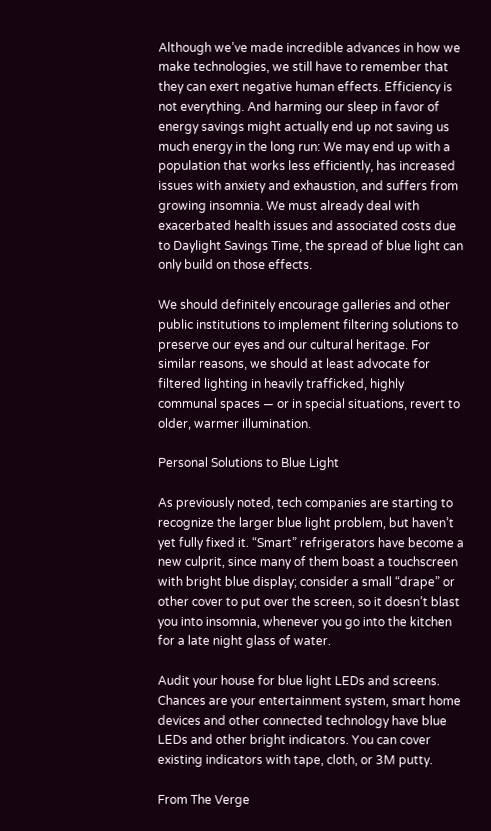Although we’ve made incredible advances in how we make technologies, we still have to remember that they can exert negative human effects. Efficiency is not everything. And harming our sleep in favor of energy savings might actually end up not saving us much energy in the long run: We may end up with a population that works less efficiently, has increased issues with anxiety and exhaustion, and suffers from growing insomnia. We must already deal with exacerbated health issues and associated costs due to Daylight Savings Time, the spread of blue light can only build on those effects.

We should definitely encourage galleries and other public institutions to implement filtering solutions to preserve our eyes and our cultural heritage. For similar reasons, we should at least advocate for filtered lighting in heavily trafficked, highly communal spaces — or in special situations, revert to older, warmer illumination.

Personal Solutions to Blue Light

As previously noted, tech companies are starting to recognize the larger blue light problem, but haven’t yet fully fixed it. “Smart” refrigerators have become a new culprit, since many of them boast a touchscreen with bright blue display; consider a small “drape” or other cover to put over the screen, so it doesn’t blast you into insomnia, whenever you go into the kitchen for a late night glass of water.

Audit your house for blue light LEDs and screens. Chances are your entertainment system, smart home devices and other connected technology have blue LEDs and other bright indicators. You can cover existing indicators with tape, cloth, or 3M putty.

From The Verge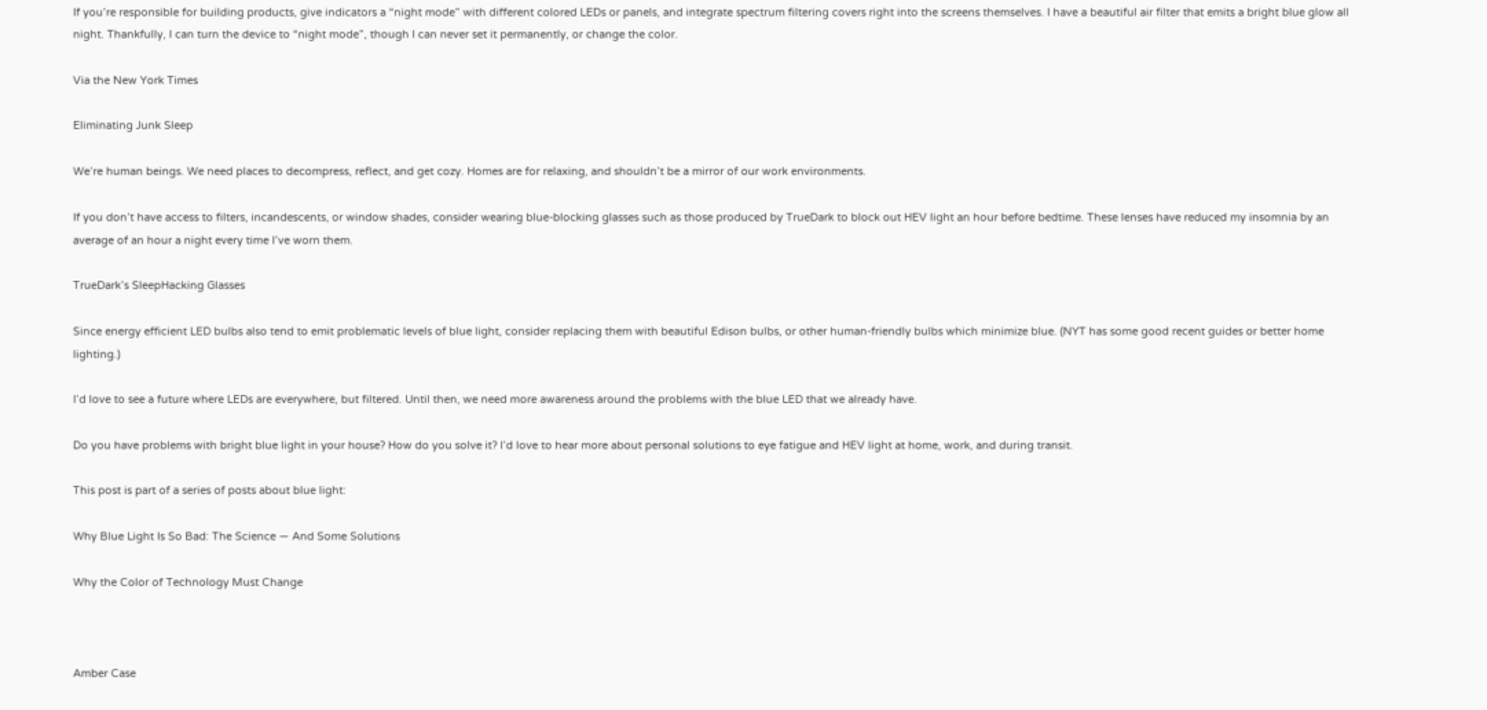If you’re responsible for building products, give indicators a “night mode” with different colored LEDs or panels, and integrate spectrum filtering covers right into the screens themselves. I have a beautiful air filter that emits a bright blue glow all night. Thankfully, I can turn the device to “night mode”, though I can never set it permanently, or change the color.

Via the New York Times

Eliminating Junk Sleep

We’re human beings. We need places to decompress, reflect, and get cozy. Homes are for relaxing, and shouldn’t be a mirror of our work environments.

If you don’t have access to filters, incandescents, or window shades, consider wearing blue-blocking glasses such as those produced by TrueDark to block out HEV light an hour before bedtime. These lenses have reduced my insomnia by an average of an hour a night every time I’ve worn them.

TrueDark’s SleepHacking Glasses

Since energy efficient LED bulbs also tend to emit problematic levels of blue light, consider replacing them with beautiful Edison bulbs, or other human-friendly bulbs which minimize blue. (NYT has some good recent guides or better home lighting.)

I’d love to see a future where LEDs are everywhere, but filtered. Until then, we need more awareness around the problems with the blue LED that we already have.

Do you have problems with bright blue light in your house? How do you solve it? I’d love to hear more about personal solutions to eye fatigue and HEV light at home, work, and during transit.

This post is part of a series of posts about blue light:

Why Blue Light Is So Bad: The Science — And Some Solutions

Why the Color of Technology Must Change



Amber Case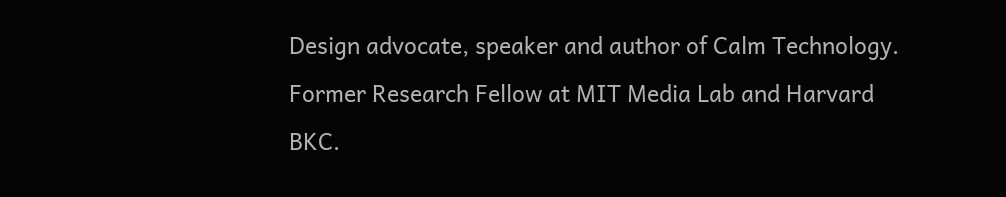Design advocate, speaker and author of Calm Technology. Former Research Fellow at MIT Media Lab and Harvard BKC.